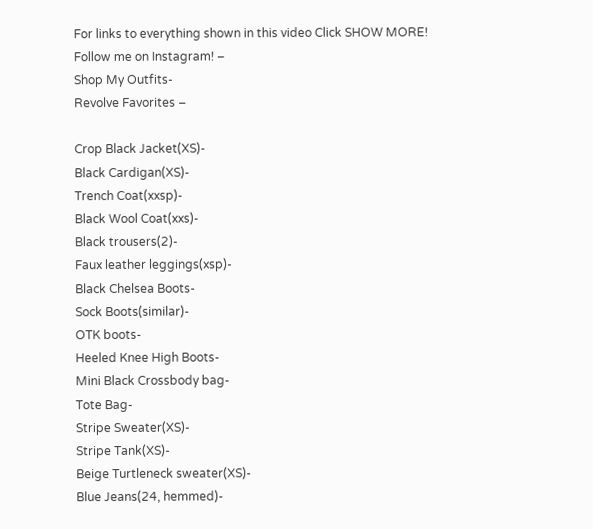For links to everything shown in this video Click SHOW MORE!
Follow me on Instagram! –
Shop My Outfits-
Revolve Favorites –

Crop Black Jacket(XS)-
Black Cardigan(XS)-
Trench Coat(xxsp)-
Black Wool Coat(xxs)-
Black trousers(2)-
Faux leather leggings(xsp)-
Black Chelsea Boots-
Sock Boots(similar)-
OTK boots-
Heeled Knee High Boots-
Mini Black Crossbody bag-
Tote Bag-
Stripe Sweater(XS)-
Stripe Tank(XS)-
Beige Turtleneck sweater(XS)-
Blue Jeans(24, hemmed)-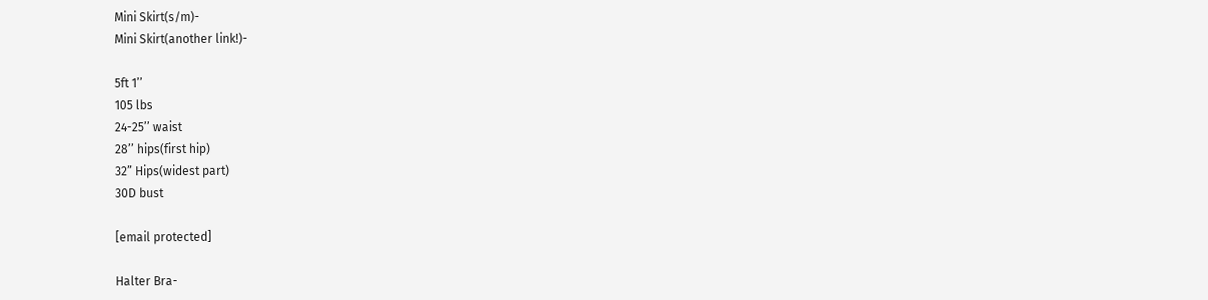Mini Skirt(s/m)-
Mini Skirt(another link!)-

5ft 1’’
105 lbs
24-25’’ waist
28’’ hips(first hip)
32” Hips(widest part)
30D bust

[email protected]

Halter Bra-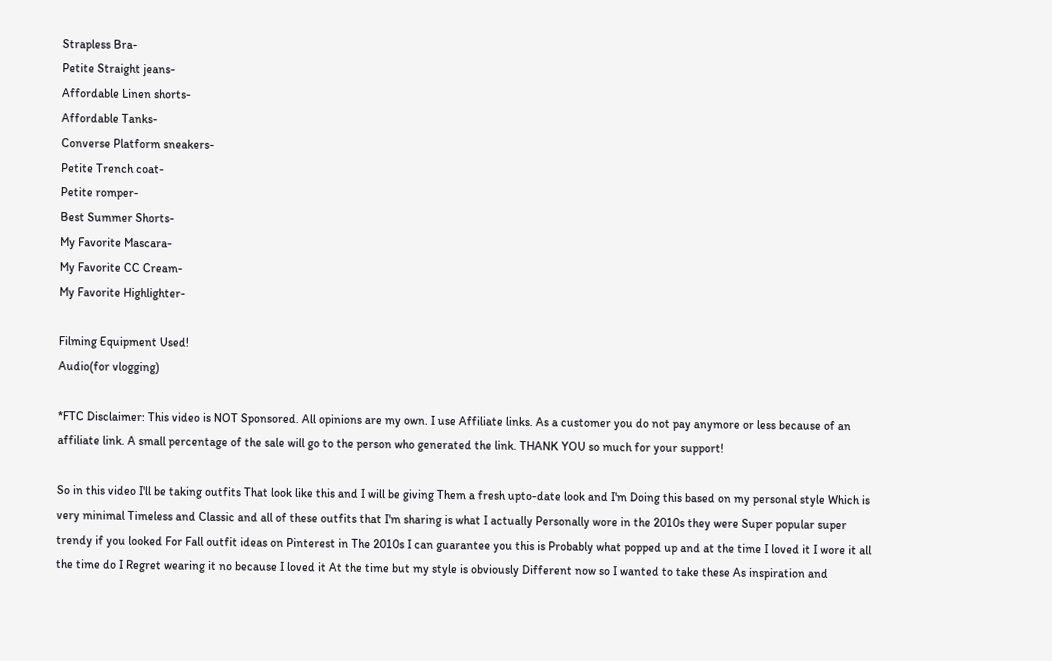Strapless Bra-
Petite Straight jeans-
Affordable Linen shorts-
Affordable Tanks-
Converse Platform sneakers-
Petite Trench coat-
Petite romper-
Best Summer Shorts-
My Favorite Mascara-
My Favorite CC Cream-
My Favorite Highlighter-

Filming Equipment Used!
Audio(for vlogging)

*FTC Disclaimer: This video is NOT Sponsored. All opinions are my own. I use Affiliate links. As a customer you do not pay anymore or less because of an affiliate link. A small percentage of the sale will go to the person who generated the link. THANK YOU so much for your support!

So in this video I'll be taking outfits That look like this and I will be giving Them a fresh upto-date look and I'm Doing this based on my personal style Which is very minimal Timeless and Classic and all of these outfits that I'm sharing is what I actually Personally wore in the 2010s they were Super popular super trendy if you looked For Fall outfit ideas on Pinterest in The 2010s I can guarantee you this is Probably what popped up and at the time I loved it I wore it all the time do I Regret wearing it no because I loved it At the time but my style is obviously Different now so I wanted to take these As inspiration and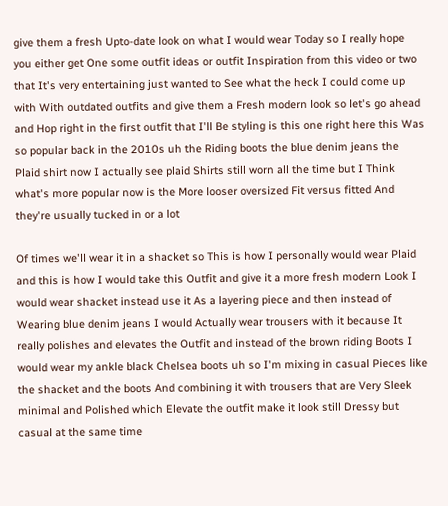give them a fresh Upto-date look on what I would wear Today so I really hope you either get One some outfit ideas or outfit Inspiration from this video or two that It's very entertaining just wanted to See what the heck I could come up with With outdated outfits and give them a Fresh modern look so let's go ahead and Hop right in the first outfit that I'll Be styling is this one right here this Was so popular back in the 2010s uh the Riding boots the blue denim jeans the Plaid shirt now I actually see plaid Shirts still worn all the time but I Think what's more popular now is the More looser oversized Fit versus fitted And they're usually tucked in or a lot

Of times we'll wear it in a shacket so This is how I personally would wear Plaid and this is how I would take this Outfit and give it a more fresh modern Look I would wear shacket instead use it As a layering piece and then instead of Wearing blue denim jeans I would Actually wear trousers with it because It really polishes and elevates the Outfit and instead of the brown riding Boots I would wear my ankle black Chelsea boots uh so I'm mixing in casual Pieces like the shacket and the boots And combining it with trousers that are Very Sleek minimal and Polished which Elevate the outfit make it look still Dressy but casual at the same time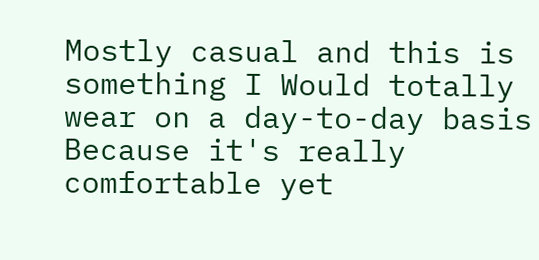Mostly casual and this is something I Would totally wear on a day-to-day basis Because it's really comfortable yet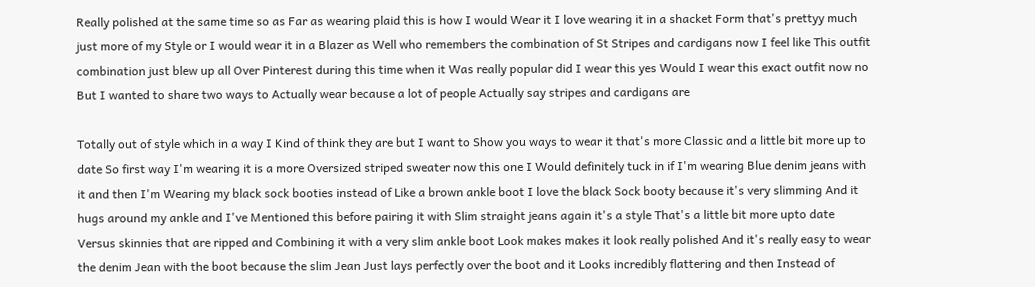Really polished at the same time so as Far as wearing plaid this is how I would Wear it I love wearing it in a shacket Form that's prettyy much just more of my Style or I would wear it in a Blazer as Well who remembers the combination of St Stripes and cardigans now I feel like This outfit combination just blew up all Over Pinterest during this time when it Was really popular did I wear this yes Would I wear this exact outfit now no But I wanted to share two ways to Actually wear because a lot of people Actually say stripes and cardigans are

Totally out of style which in a way I Kind of think they are but I want to Show you ways to wear it that's more Classic and a little bit more up to date So first way I'm wearing it is a more Oversized striped sweater now this one I Would definitely tuck in if I'm wearing Blue denim jeans with it and then I'm Wearing my black sock booties instead of Like a brown ankle boot I love the black Sock booty because it's very slimming And it hugs around my ankle and I've Mentioned this before pairing it with Slim straight jeans again it's a style That's a little bit more upto date Versus skinnies that are ripped and Combining it with a very slim ankle boot Look makes makes it look really polished And it's really easy to wear the denim Jean with the boot because the slim Jean Just lays perfectly over the boot and it Looks incredibly flattering and then Instead of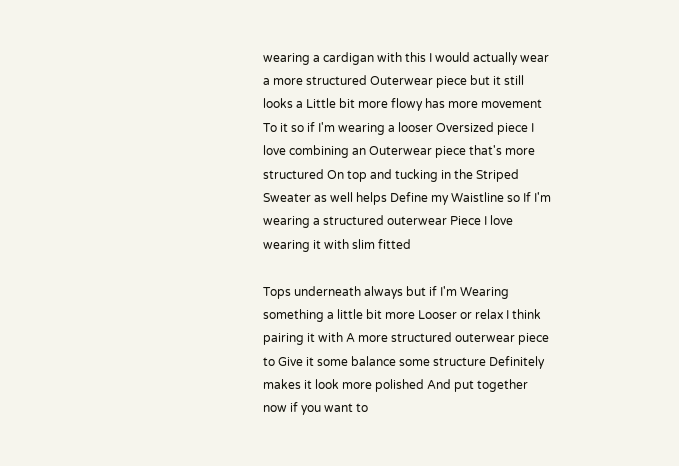wearing a cardigan with this I would actually wear a more structured Outerwear piece but it still looks a Little bit more flowy has more movement To it so if I'm wearing a looser Oversized piece I love combining an Outerwear piece that's more structured On top and tucking in the Striped Sweater as well helps Define my Waistline so If I'm wearing a structured outerwear Piece I love wearing it with slim fitted

Tops underneath always but if I'm Wearing something a little bit more Looser or relax I think pairing it with A more structured outerwear piece to Give it some balance some structure Definitely makes it look more polished And put together now if you want to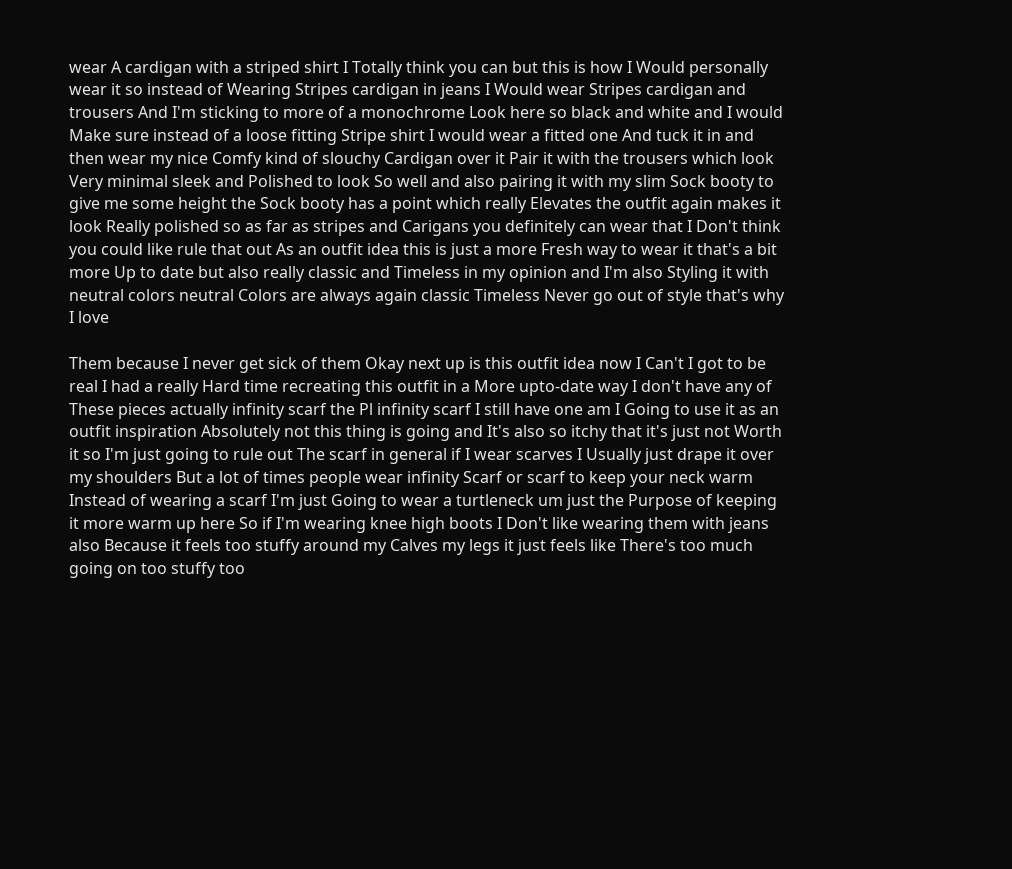wear A cardigan with a striped shirt I Totally think you can but this is how I Would personally wear it so instead of Wearing Stripes cardigan in jeans I Would wear Stripes cardigan and trousers And I'm sticking to more of a monochrome Look here so black and white and I would Make sure instead of a loose fitting Stripe shirt I would wear a fitted one And tuck it in and then wear my nice Comfy kind of slouchy Cardigan over it Pair it with the trousers which look Very minimal sleek and Polished to look So well and also pairing it with my slim Sock booty to give me some height the Sock booty has a point which really Elevates the outfit again makes it look Really polished so as far as stripes and Carigans you definitely can wear that I Don't think you could like rule that out As an outfit idea this is just a more Fresh way to wear it that's a bit more Up to date but also really classic and Timeless in my opinion and I'm also Styling it with neutral colors neutral Colors are always again classic Timeless Never go out of style that's why I love

Them because I never get sick of them Okay next up is this outfit idea now I Can't I got to be real I had a really Hard time recreating this outfit in a More upto-date way I don't have any of These pieces actually infinity scarf the Pl infinity scarf I still have one am I Going to use it as an outfit inspiration Absolutely not this thing is going and It's also so itchy that it's just not Worth it so I'm just going to rule out The scarf in general if I wear scarves I Usually just drape it over my shoulders But a lot of times people wear infinity Scarf or scarf to keep your neck warm Instead of wearing a scarf I'm just Going to wear a turtleneck um just the Purpose of keeping it more warm up here So if I'm wearing knee high boots I Don't like wearing them with jeans also Because it feels too stuffy around my Calves my legs it just feels like There's too much going on too stuffy too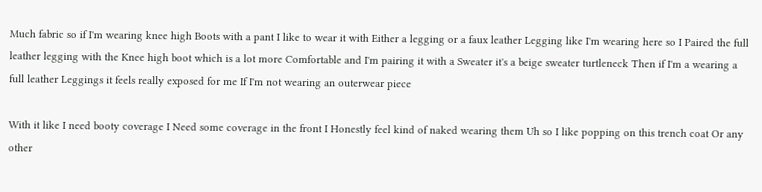Much fabric so if I'm wearing knee high Boots with a pant I like to wear it with Either a legging or a faux leather Legging like I'm wearing here so I Paired the full leather legging with the Knee high boot which is a lot more Comfortable and I'm pairing it with a Sweater it's a beige sweater turtleneck Then if I'm a wearing a full leather Leggings it feels really exposed for me If I'm not wearing an outerwear piece

With it like I need booty coverage I Need some coverage in the front I Honestly feel kind of naked wearing them Uh so I like popping on this trench coat Or any other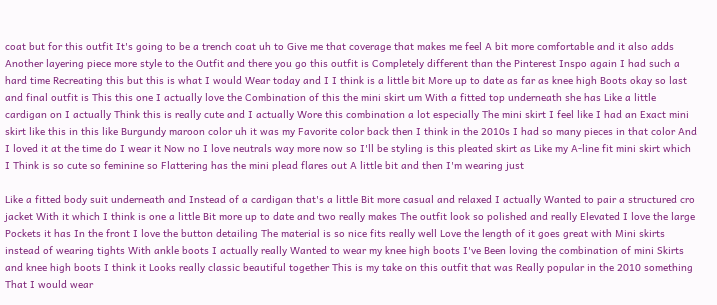coat but for this outfit It's going to be a trench coat uh to Give me that coverage that makes me feel A bit more comfortable and it also adds Another layering piece more style to the Outfit and there you go this outfit is Completely different than the Pinterest Inspo again I had such a hard time Recreating this but this is what I would Wear today and I I think is a little bit More up to date as far as knee high Boots okay so last and final outfit is This this one I actually love the Combination of this the mini skirt um With a fitted top underneath she has Like a little cardigan on I actually Think this is really cute and I actually Wore this combination a lot especially The mini skirt I feel like I had an Exact mini skirt like this in this like Burgundy maroon color uh it was my Favorite color back then I think in the 2010s I had so many pieces in that color And I loved it at the time do I wear it Now no I love neutrals way more now so I'll be styling is this pleated skirt as Like my A-line fit mini skirt which I Think is so cute so feminine so Flattering has the mini plead flares out A little bit and then I'm wearing just

Like a fitted body suit underneath and Instead of a cardigan that's a little Bit more casual and relaxed I actually Wanted to pair a structured cro jacket With it which I think is one a little Bit more up to date and two really makes The outfit look so polished and really Elevated I love the large Pockets it has In the front I love the button detailing The material is so nice fits really well Love the length of it goes great with Mini skirts instead of wearing tights With ankle boots I actually really Wanted to wear my knee high boots I've Been loving the combination of mini Skirts and knee high boots I think it Looks really classic beautiful together This is my take on this outfit that was Really popular in the 2010 something That I would wear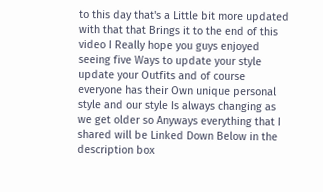to this day that's a Little bit more updated with that that Brings it to the end of this video I Really hope you guys enjoyed seeing five Ways to update your style update your Outfits and of course everyone has their Own unique personal style and our style Is always changing as we get older so Anyways everything that I shared will be Linked Down Below in the description box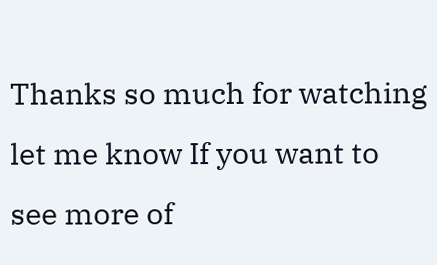Thanks so much for watching let me know If you want to see more of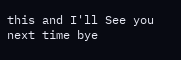this and I'll See you next time bye